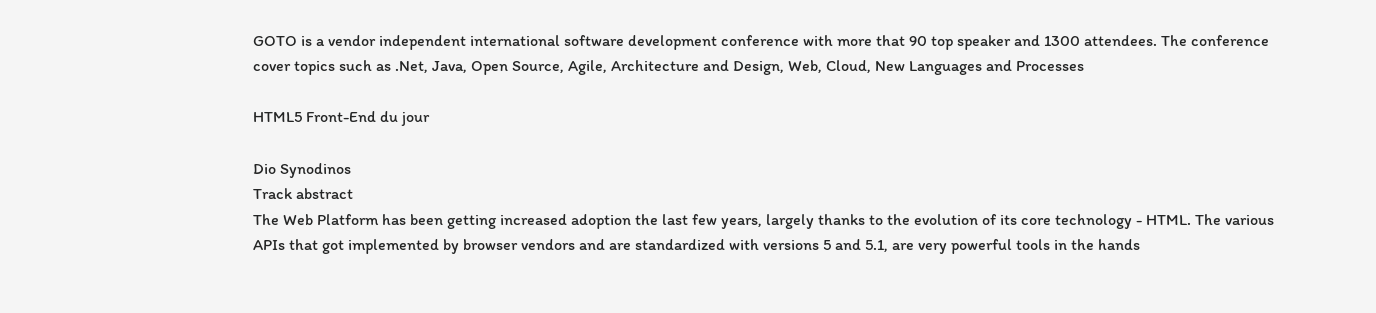GOTO is a vendor independent international software development conference with more that 90 top speaker and 1300 attendees. The conference cover topics such as .Net, Java, Open Source, Agile, Architecture and Design, Web, Cloud, New Languages and Processes

HTML5 Front-End du jour

Dio Synodinos
Track abstract
The Web Platform has been getting increased adoption the last few years, largely thanks to the evolution of its core technology - HTML. The various APIs that got implemented by browser vendors and are standardized with versions 5 and 5.1, are very powerful tools in the hands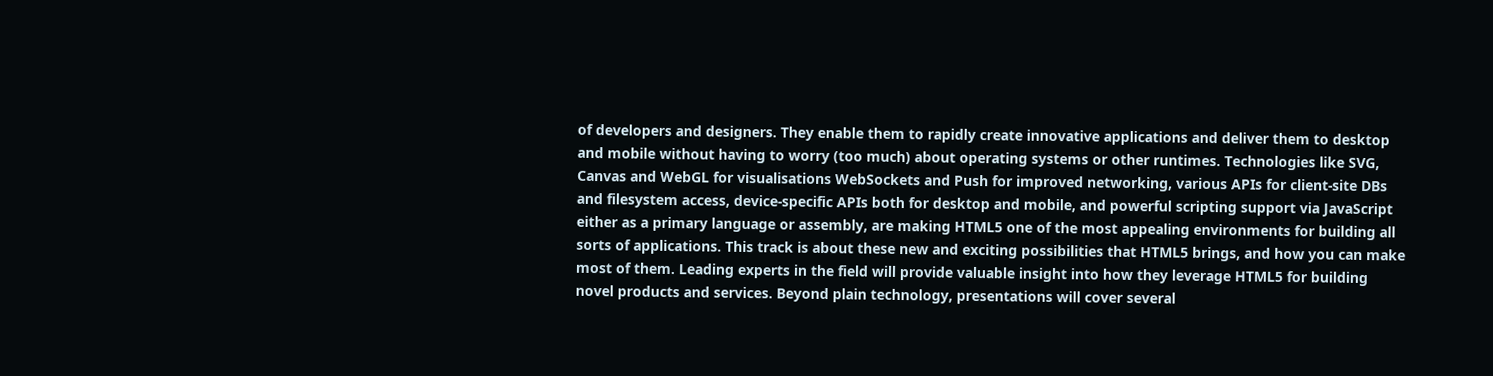of developers and designers. They enable them to rapidly create innovative applications and deliver them to desktop and mobile without having to worry (too much) about operating systems or other runtimes. Technologies like SVG, Canvas and WebGL for visualisations WebSockets and Push for improved networking, various APIs for client-site DBs and filesystem access, device-specific APIs both for desktop and mobile, and powerful scripting support via JavaScript either as a primary language or assembly, are making HTML5 one of the most appealing environments for building all sorts of applications. This track is about these new and exciting possibilities that HTML5 brings, and how you can make most of them. Leading experts in the field will provide valuable insight into how they leverage HTML5 for building novel products and services. Beyond plain technology, presentations will cover several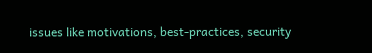issues like motivations, best-practices, security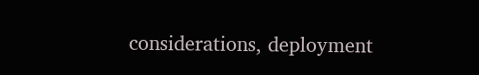considerations, deployment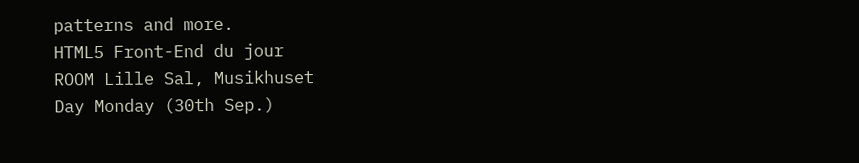patterns and more.
HTML5 Front-End du jour
ROOM Lille Sal, Musikhuset
Day Monday (30th Sep.)